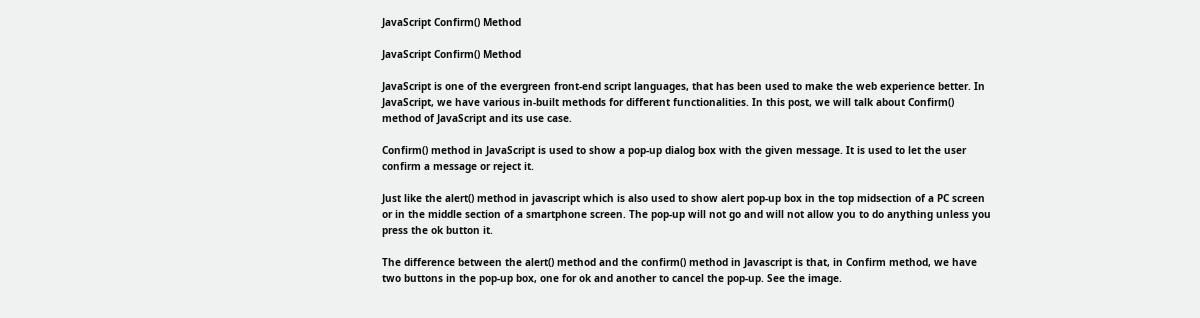JavaScript Confirm() Method

JavaScript Confirm() Method

JavaScript is one of the evergreen front-end script languages, that has been used to make the web experience better. In JavaScript, we have various in-built methods for different functionalities. In this post, we will talk about Confirm() method of JavaScript and its use case.

Confirm() method in JavaScript is used to show a pop-up dialog box with the given message. It is used to let the user confirm a message or reject it.

Just like the alert() method in javascript which is also used to show alert pop-up box in the top midsection of a PC screen or in the middle section of a smartphone screen. The pop-up will not go and will not allow you to do anything unless you press the ok button it.

The difference between the alert() method and the confirm() method in Javascript is that, in Confirm method, we have two buttons in the pop-up box, one for ok and another to cancel the pop-up. See the image.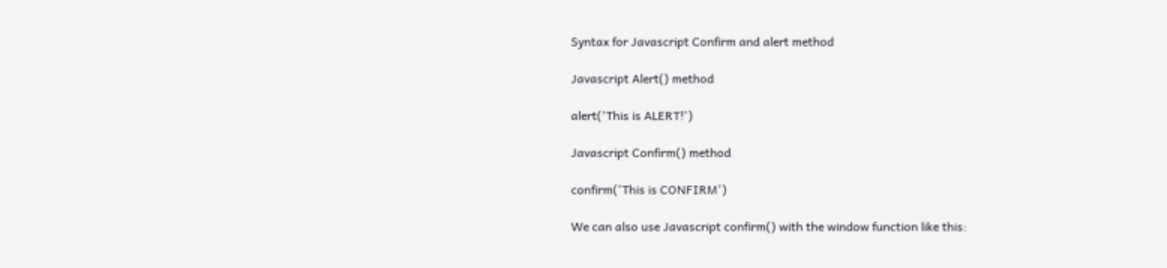Syntax for Javascript Confirm and alert method

Javascript Alert() method

alert('This is ALERT!')

Javascript Confirm() method

confirm('This is CONFIRM')

We can also use Javascript confirm() with the window function like this: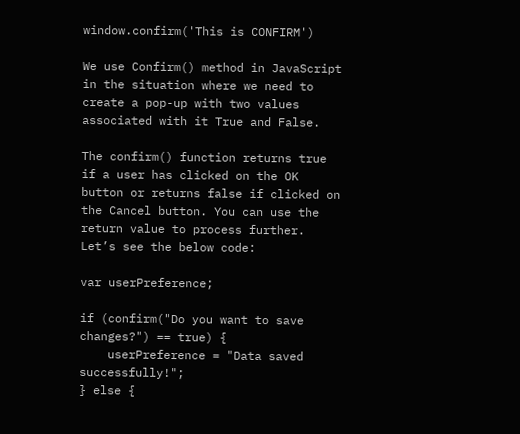window.confirm('This is CONFIRM')

We use Confirm() method in JavaScript in the situation where we need to create a pop-up with two values associated with it True and False.

The confirm() function returns true if a user has clicked on the OK button or returns false if clicked on the Cancel button. You can use the return value to process further. Let’s see the below code:

var userPreference;

if (confirm("Do you want to save changes?") == true) {
    userPreference = "Data saved successfully!";
} else {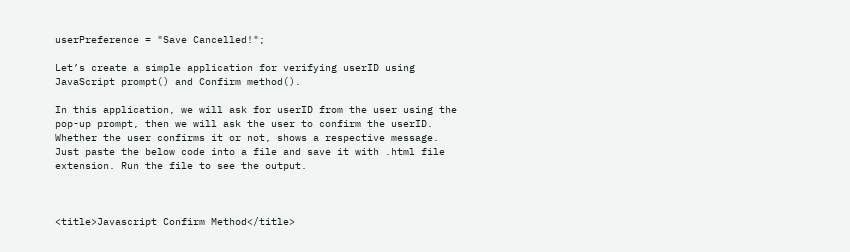userPreference = "Save Cancelled!";

Let’s create a simple application for verifying userID using JavaScript prompt() and Confirm method().

In this application, we will ask for userID from the user using the pop-up prompt, then we will ask the user to confirm the userID. Whether the user confirms it or not, shows a respective message. Just paste the below code into a file and save it with .html file extension. Run the file to see the output.



<title>Javascript Confirm Method</title>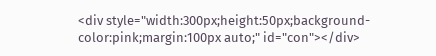<div style="width:300px;height:50px;background-color:pink;margin:100px auto;" id="con"></div>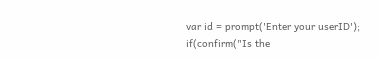var id = prompt('Enter your userID');
if(confirm("Is the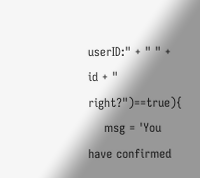userID:" + " " + id + " right?")==true){
    msg = 'You have confirmed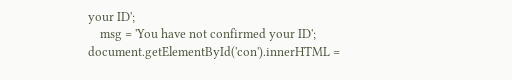your ID';
    msg = 'You have not confirmed your ID';
document.getElementById('con').innerHTML =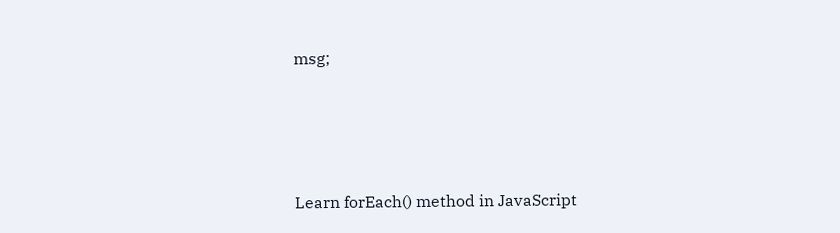msg;




Learn forEach() method in JavaScript